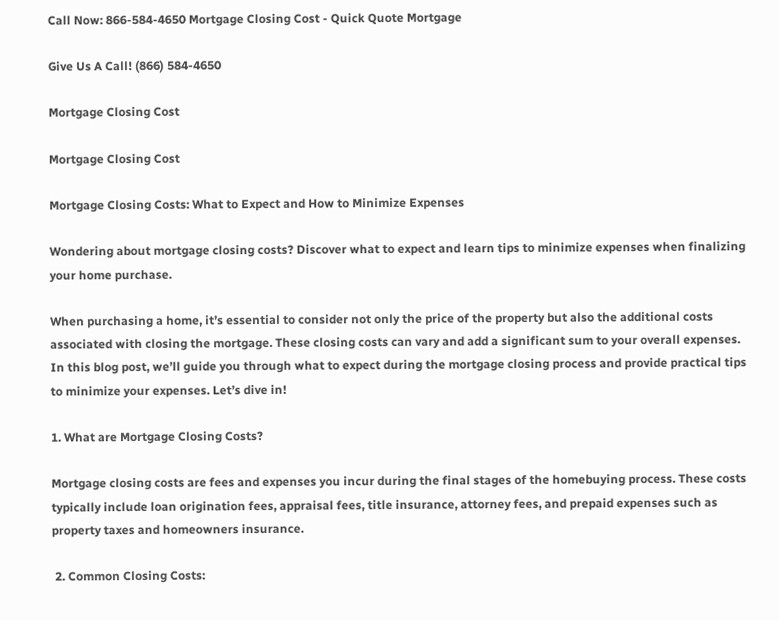Call Now: 866-584-4650 Mortgage Closing Cost - Quick Quote Mortgage

Give Us A Call! (866) 584-4650

Mortgage Closing Cost

Mortgage Closing Cost

Mortgage Closing Costs: What to Expect and How to Minimize Expenses

Wondering about mortgage closing costs? Discover what to expect and learn tips to minimize expenses when finalizing your home purchase.

When purchasing a home, it’s essential to consider not only the price of the property but also the additional costs associated with closing the mortgage. These closing costs can vary and add a significant sum to your overall expenses. In this blog post, we’ll guide you through what to expect during the mortgage closing process and provide practical tips to minimize your expenses. Let’s dive in!

1. What are Mortgage Closing Costs?

Mortgage closing costs are fees and expenses you incur during the final stages of the homebuying process. These costs typically include loan origination fees, appraisal fees, title insurance, attorney fees, and prepaid expenses such as property taxes and homeowners insurance.

 2. Common Closing Costs: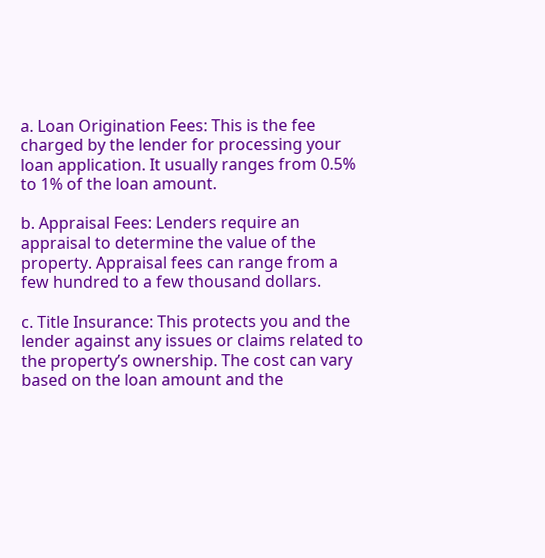a. Loan Origination Fees: This is the fee charged by the lender for processing your loan application. It usually ranges from 0.5% to 1% of the loan amount.

b. Appraisal Fees: Lenders require an appraisal to determine the value of the property. Appraisal fees can range from a few hundred to a few thousand dollars.

c. Title Insurance: This protects you and the lender against any issues or claims related to the property’s ownership. The cost can vary based on the loan amount and the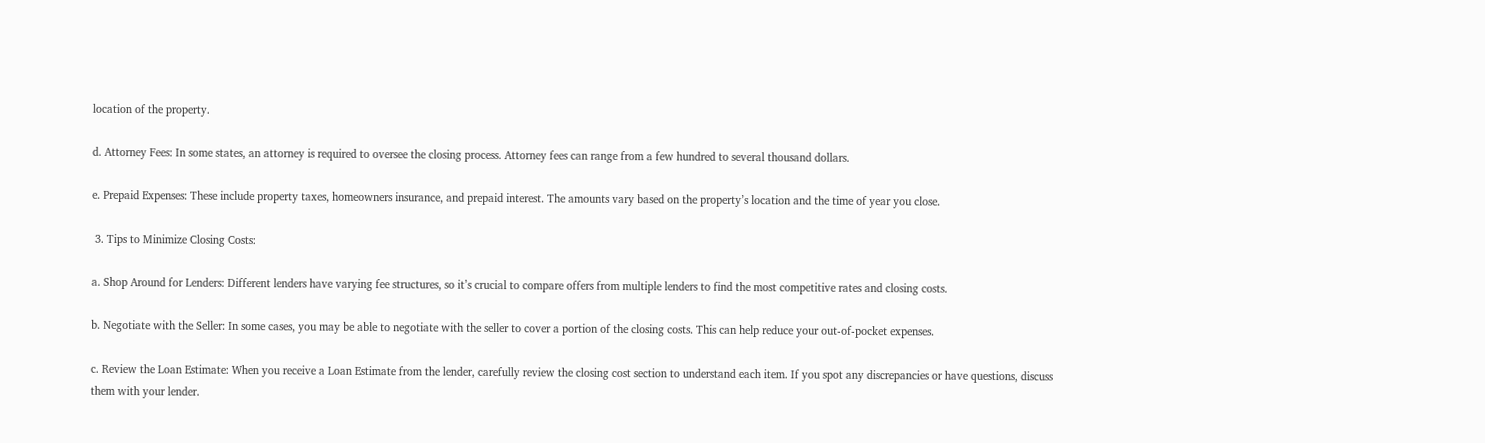location of the property.

d. Attorney Fees: In some states, an attorney is required to oversee the closing process. Attorney fees can range from a few hundred to several thousand dollars.

e. Prepaid Expenses: These include property taxes, homeowners insurance, and prepaid interest. The amounts vary based on the property’s location and the time of year you close.

 3. Tips to Minimize Closing Costs:

a. Shop Around for Lenders: Different lenders have varying fee structures, so it’s crucial to compare offers from multiple lenders to find the most competitive rates and closing costs.

b. Negotiate with the Seller: In some cases, you may be able to negotiate with the seller to cover a portion of the closing costs. This can help reduce your out-of-pocket expenses.

c. Review the Loan Estimate: When you receive a Loan Estimate from the lender, carefully review the closing cost section to understand each item. If you spot any discrepancies or have questions, discuss them with your lender.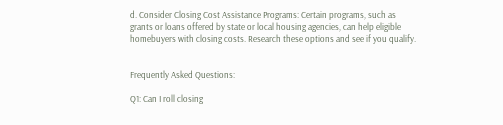d. Consider Closing Cost Assistance Programs: Certain programs, such as grants or loans offered by state or local housing agencies, can help eligible homebuyers with closing costs. Research these options and see if you qualify.


Frequently Asked Questions:

Q1: Can I roll closing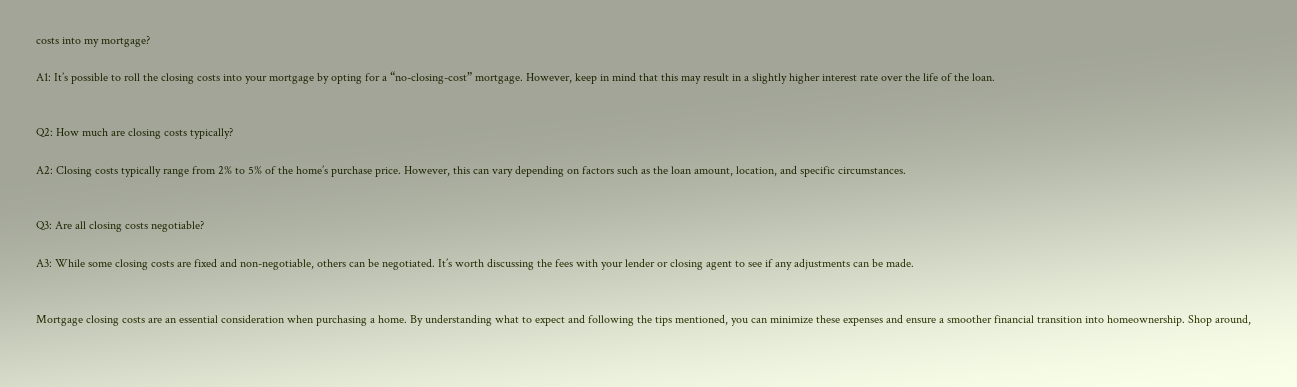costs into my mortgage?

A1: It’s possible to roll the closing costs into your mortgage by opting for a “no-closing-cost” mortgage. However, keep in mind that this may result in a slightly higher interest rate over the life of the loan.


Q2: How much are closing costs typically?

A2: Closing costs typically range from 2% to 5% of the home’s purchase price. However, this can vary depending on factors such as the loan amount, location, and specific circumstances.


Q3: Are all closing costs negotiable?

A3: While some closing costs are fixed and non-negotiable, others can be negotiated. It’s worth discussing the fees with your lender or closing agent to see if any adjustments can be made.


Mortgage closing costs are an essential consideration when purchasing a home. By understanding what to expect and following the tips mentioned, you can minimize these expenses and ensure a smoother financial transition into homeownership. Shop around,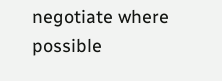negotiate where possible